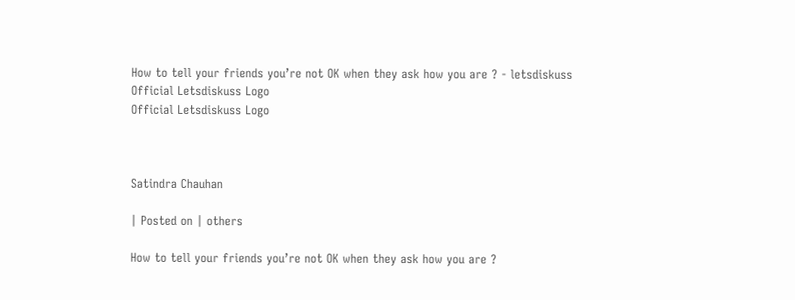How to tell your friends you’re not OK when they ask how you are ? - letsdiskuss
Official Letsdiskuss Logo
Official Letsdiskuss Logo



Satindra Chauhan

| Posted on | others

How to tell your friends you’re not OK when they ask how you are ?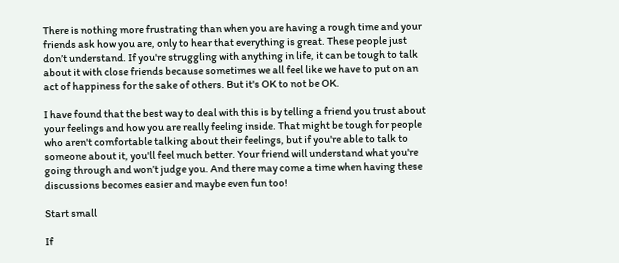There is nothing more frustrating than when you are having a rough time and your friends ask how you are, only to hear that everything is great. These people just don’t understand. If you're struggling with anything in life, it can be tough to talk about it with close friends because sometimes we all feel like we have to put on an act of happiness for the sake of others. But it's OK to not be OK.

I have found that the best way to deal with this is by telling a friend you trust about your feelings and how you are really feeling inside. That might be tough for people who aren't comfortable talking about their feelings, but if you're able to talk to someone about it, you'll feel much better. Your friend will understand what you're going through and won’t judge you. And there may come a time when having these discussions becomes easier and maybe even fun too!

Start small

If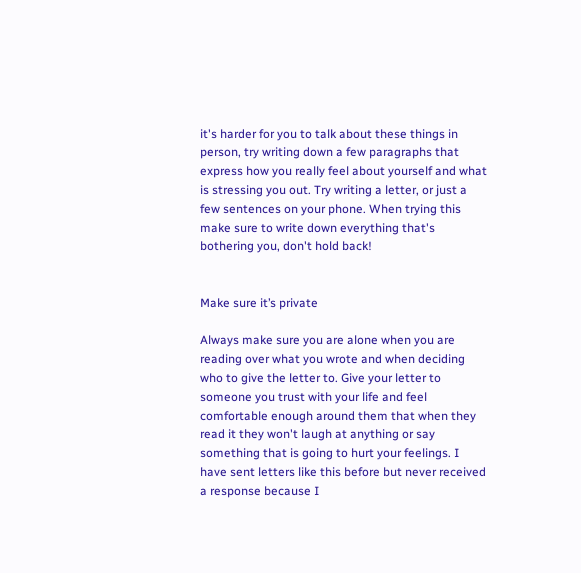it's harder for you to talk about these things in person, try writing down a few paragraphs that express how you really feel about yourself and what is stressing you out. Try writing a letter, or just a few sentences on your phone. When trying this make sure to write down everything that's bothering you, don't hold back!


Make sure it’s private

Always make sure you are alone when you are reading over what you wrote and when deciding who to give the letter to. Give your letter to someone you trust with your life and feel comfortable enough around them that when they read it they won't laugh at anything or say something that is going to hurt your feelings. I have sent letters like this before but never received a response because I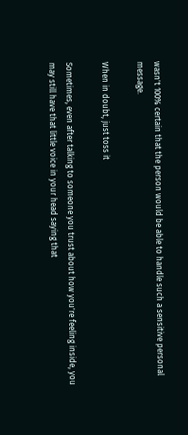wasn't 100% certain that the person would be able to handle such a sensitive personal message.

When in doubt, just toss it

Sometimes, even after talking to someone you trust about how you're feeling inside, you may still have that little voice in your head saying that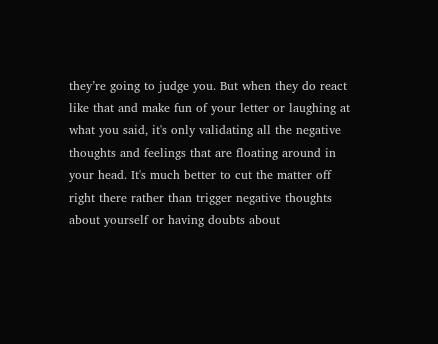they’re going to judge you. But when they do react like that and make fun of your letter or laughing at what you said, it's only validating all the negative thoughts and feelings that are floating around in your head. It's much better to cut the matter off right there rather than trigger negative thoughts about yourself or having doubts about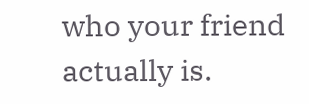who your friend actually is.